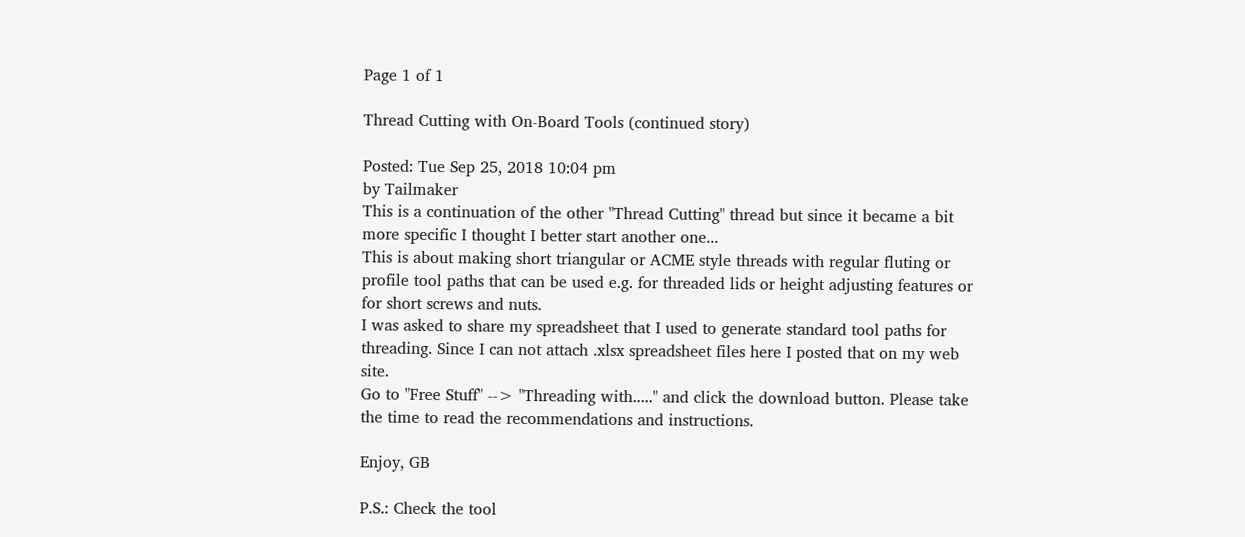Page 1 of 1

Thread Cutting with On-Board Tools (continued story)

Posted: Tue Sep 25, 2018 10:04 pm
by Tailmaker
This is a continuation of the other "Thread Cutting" thread but since it became a bit more specific I thought I better start another one...
This is about making short triangular or ACME style threads with regular fluting or profile tool paths that can be used e.g. for threaded lids or height adjusting features or for short screws and nuts.
I was asked to share my spreadsheet that I used to generate standard tool paths for threading. Since I can not attach .xlsx spreadsheet files here I posted that on my web site.
Go to "Free Stuff" --> "Threading with....." and click the download button. Please take the time to read the recommendations and instructions.

Enjoy, GB

P.S.: Check the tool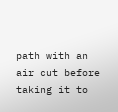path with an air cut before taking it to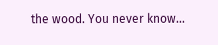the wood. You never know...